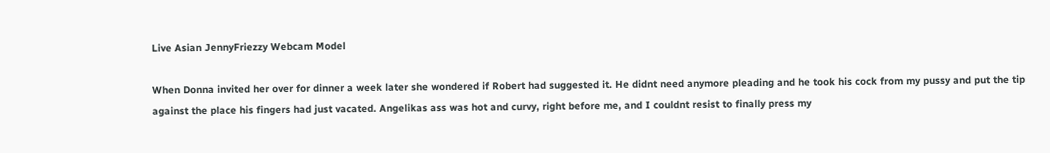Live Asian JennyFriezzy Webcam Model

When Donna invited her over for dinner a week later she wondered if Robert had suggested it. He didnt need anymore pleading and he took his cock from my pussy and put the tip against the place his fingers had just vacated. Angelikas ass was hot and curvy, right before me, and I couldnt resist to finally press my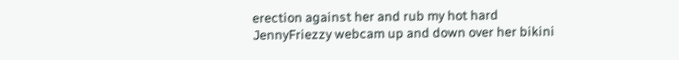erection against her and rub my hot hard JennyFriezzy webcam up and down over her bikini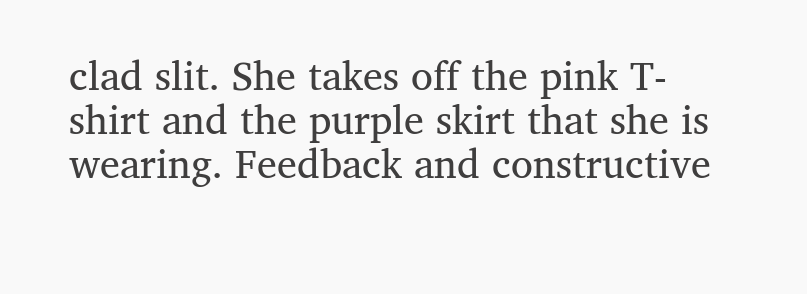clad slit. She takes off the pink T-shirt and the purple skirt that she is wearing. Feedback and constructive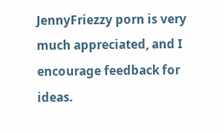JennyFriezzy porn is very much appreciated, and I encourage feedback for ideas.